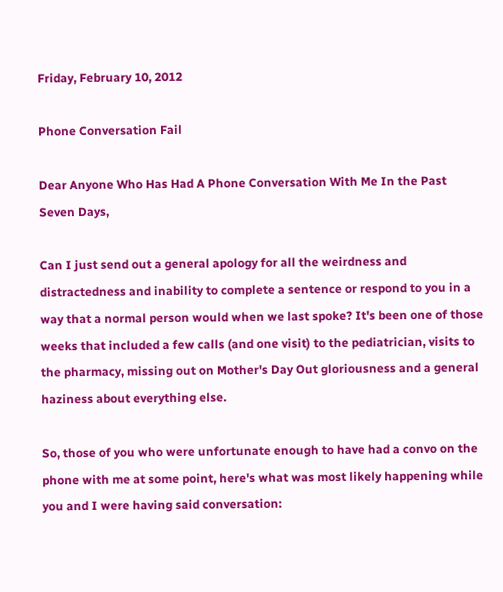Friday, February 10, 2012

Phone Conversation Fail

Dear Anyone Who Has Had A Phone Conversation With Me In the Past Seven Days,

Can I just send out a general apology for all the weirdness and distractedness and inability to complete a sentence or respond to you in a way that a normal person would when we last spoke? It's been one of those weeks that included a few calls (and one visit) to the pediatrician, visits to the pharmacy, missing out on Mother's Day Out gloriousness and a general haziness about everything else.

So, those of you who were unfortunate enough to have had a convo on the phone with me at some point, here's what was most likely happening while you and I were having said conversation: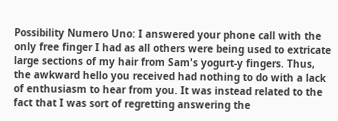Possibility Numero Uno: I answered your phone call with the only free finger I had as all others were being used to extricate large sections of my hair from Sam's yogurt-y fingers. Thus, the awkward hello you received had nothing to do with a lack of enthusiasm to hear from you. It was instead related to the fact that I was sort of regretting answering the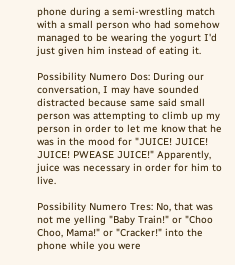phone during a semi-wrestling match with a small person who had somehow managed to be wearing the yogurt I'd just given him instead of eating it.

Possibility Numero Dos: During our conversation, I may have sounded distracted because same said small person was attempting to climb up my person in order to let me know that he was in the mood for "JUICE! JUICE! JUICE! PWEASE JUICE!" Apparently, juice was necessary in order for him to live.

Possibility Numero Tres: No, that was not me yelling "Baby Train!" or "Choo Choo, Mama!" or "Cracker!" into the phone while you were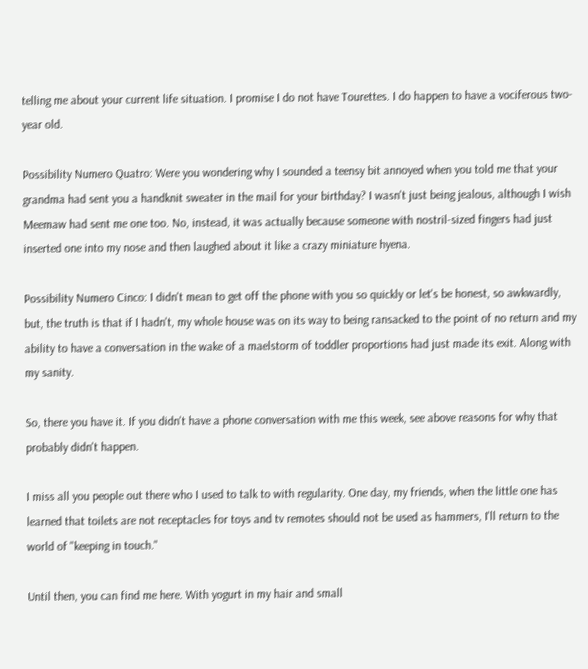telling me about your current life situation. I promise I do not have Tourettes. I do happen to have a vociferous two-year old.

Possibility Numero Quatro: Were you wondering why I sounded a teensy bit annoyed when you told me that your grandma had sent you a handknit sweater in the mail for your birthday? I wasn't just being jealous, although I wish Meemaw had sent me one too. No, instead, it was actually because someone with nostril-sized fingers had just inserted one into my nose and then laughed about it like a crazy miniature hyena.

Possibility Numero Cinco: I didn't mean to get off the phone with you so quickly or let's be honest, so awkwardly, but, the truth is that if I hadn't, my whole house was on its way to being ransacked to the point of no return and my ability to have a conversation in the wake of a maelstorm of toddler proportions had just made its exit. Along with my sanity.

So, there you have it. If you didn't have a phone conversation with me this week, see above reasons for why that probably didn't happen.

I miss all you people out there who I used to talk to with regularity. One day, my friends, when the little one has learned that toilets are not receptacles for toys and tv remotes should not be used as hammers, I'll return to the world of "keeping in touch."

Until then, you can find me here. With yogurt in my hair and small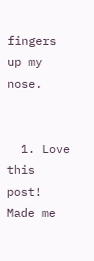fingers up my nose.


  1. Love this post! Made me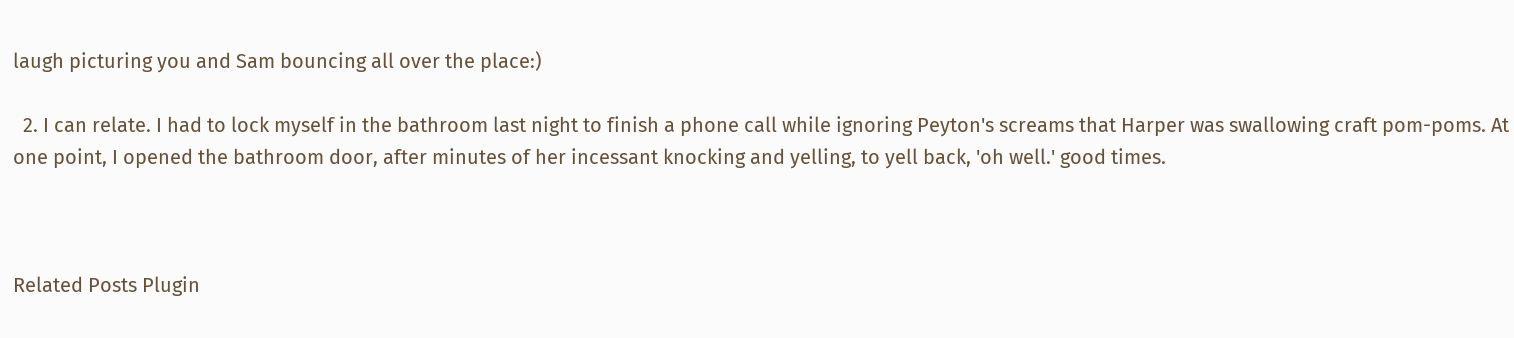laugh picturing you and Sam bouncing all over the place:)

  2. I can relate. I had to lock myself in the bathroom last night to finish a phone call while ignoring Peyton's screams that Harper was swallowing craft pom-poms. At one point, I opened the bathroom door, after minutes of her incessant knocking and yelling, to yell back, 'oh well.' good times.



Related Posts Plugin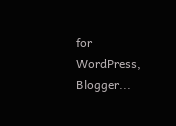for WordPress, Blogger...